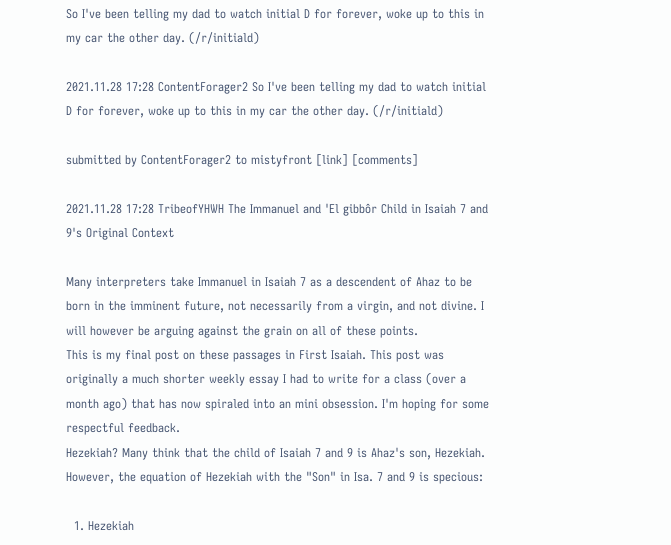So I've been telling my dad to watch initial D for forever, woke up to this in my car the other day. (/r/initiald)

2021.11.28 17:28 ContentForager2 So I've been telling my dad to watch initial D for forever, woke up to this in my car the other day. (/r/initiald)

submitted by ContentForager2 to mistyfront [link] [comments]

2021.11.28 17:28 TribeofYHWH The Immanuel and 'El gibbôr Child in Isaiah 7 and 9's Original Context

Many interpreters take Immanuel in Isaiah 7 as a descendent of Ahaz to be born in the imminent future, not necessarily from a virgin, and not divine. I will however be arguing against the grain on all of these points.
This is my final post on these passages in First Isaiah. This post was originally a much shorter weekly essay I had to write for a class (over a month ago) that has now spiraled into an mini obsession. I'm hoping for some respectful feedback.
Hezekiah? Many think that the child of Isaiah 7 and 9 is Ahaz's son, Hezekiah. However, the equation of Hezekiah with the "Son" in Isa. 7 and 9 is specious:

  1. Hezekiah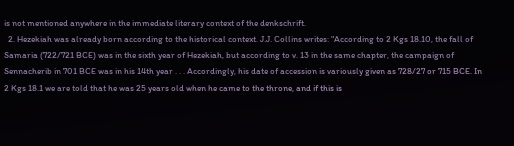is not mentioned anywhere in the immediate literary context of the denkschrift.
  2. Hezekiah was already born according to the historical context. J.J. Collins writes: "According to 2 Kgs 18.10, the fall of Samaria (722/721 BCE) was in the sixth year of Hezekiah, but according to v. 13 in the same chapter, the campaign of Sennacherib in 701 BCE was in his 14th year . . . Accordingly, his date of accession is variously given as 728/27 or 715 BCE. In 2 Kgs 18.1 we are told that he was 25 years old when he came to the throne, and if this is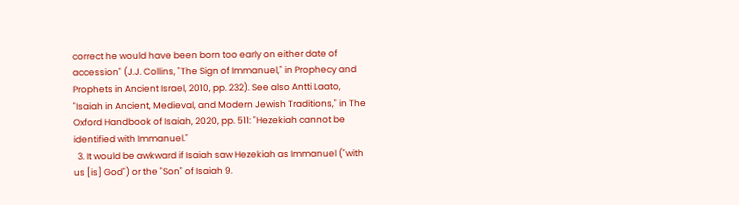correct he would have been born too early on either date of accession" (J.J. Collins, "The Sign of Immanuel," in Prophecy and Prophets in Ancient Israel, 2010, pp. 232). See also Antti Laato, "Isaiah in Ancient, Medieval, and Modern Jewish Traditions," in The Oxford Handbook of Isaiah, 2020, pp. 511: "Hezekiah cannot be identified with Immanuel."
  3. It would be awkward if Isaiah saw Hezekiah as Immanuel ("with us [is] God") or the "Son" of Isaiah 9.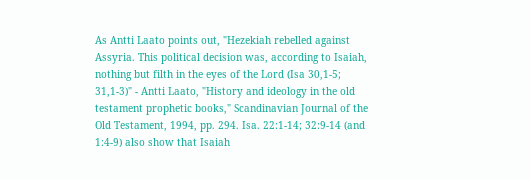As Antti Laato points out, "Hezekiah rebelled against Assyria. This political decision was, according to Isaiah, nothing but filth in the eyes of the Lord (Isa 30,1-5; 31,1-3)" - Antti Laato, "History and ideology in the old testament prophetic books," Scandinavian Journal of the Old Testament, 1994, pp. 294. Isa. 22:1-14; 32:9-14 (and 1:4-9) also show that Isaiah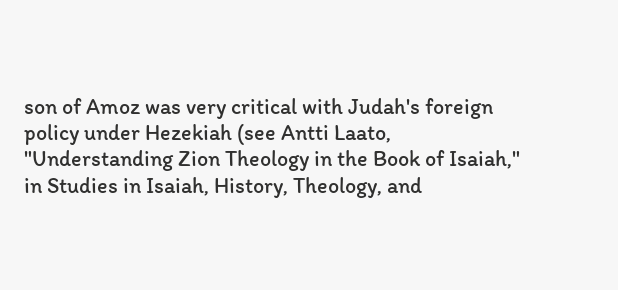son of Amoz was very critical with Judah's foreign policy under Hezekiah (see Antti Laato, "Understanding Zion Theology in the Book of Isaiah," in Studies in Isaiah, History, Theology, and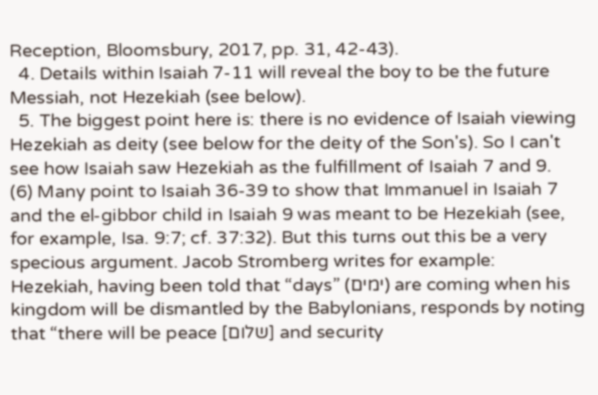Reception, Bloomsbury, 2017, pp. 31, 42-43).
  4. Details within Isaiah 7-11 will reveal the boy to be the future Messiah, not Hezekiah (see below).
  5. The biggest point here is: there is no evidence of Isaiah viewing Hezekiah as deity (see below for the deity of the Son's). So I can't see how Isaiah saw Hezekiah as the fulfillment of Isaiah 7 and 9.
(6) Many point to Isaiah 36-39 to show that Immanuel in Isaiah 7 and the el-gibbor child in Isaiah 9 was meant to be Hezekiah (see, for example, Isa. 9:7; cf. 37:32). But this turns out this be a very specious argument. Jacob Stromberg writes for example:
Hezekiah, having been told that “days” (ימים) are coming when his kingdom will be dismantled by the Babylonians, responds by noting that “there will be peace [שלום] and security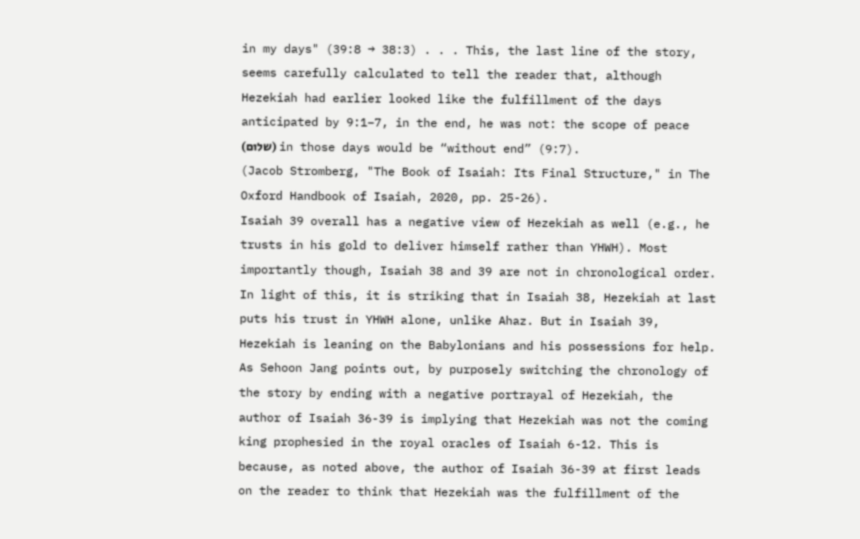in my days" (39:8 → 38:3) . . . This, the last line of the story, seems carefully calculated to tell the reader that, although Hezekiah had earlier looked like the fulfillment of the days anticipated by 9:1–7, in the end, he was not: the scope of peace (שלום) in those days would be “without end” (9:7).
(Jacob Stromberg, "The Book of Isaiah: Its Final Structure," in The Oxford Handbook of Isaiah, 2020, pp. 25-26).
Isaiah 39 overall has a negative view of Hezekiah as well (e.g., he trusts in his gold to deliver himself rather than YHWH). Most importantly though, Isaiah 38 and 39 are not in chronological order. In light of this, it is striking that in Isaiah 38, Hezekiah at last puts his trust in YHWH alone, unlike Ahaz. But in Isaiah 39, Hezekiah is leaning on the Babylonians and his possessions for help. As Sehoon Jang points out, by purposely switching the chronology of the story by ending with a negative portrayal of Hezekiah, the author of Isaiah 36-39 is implying that Hezekiah was not the coming king prophesied in the royal oracles of Isaiah 6-12. This is because, as noted above, the author of Isaiah 36-39 at first leads on the reader to think that Hezekiah was the fulfillment of the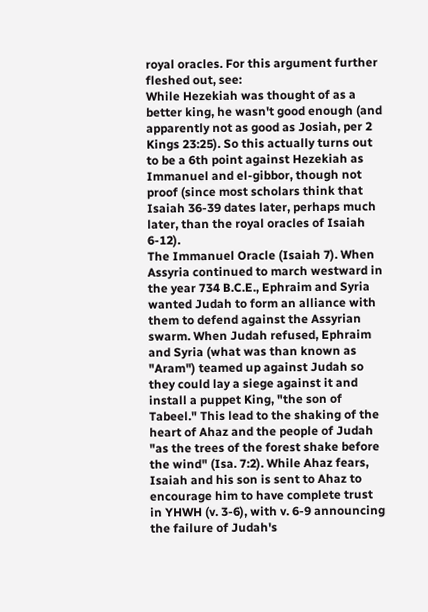royal oracles. For this argument further fleshed out, see:
While Hezekiah was thought of as a better king, he wasn't good enough (and apparently not as good as Josiah, per 2 Kings 23:25). So this actually turns out to be a 6th point against Hezekiah as Immanuel and el-gibbor, though not proof (since most scholars think that Isaiah 36-39 dates later, perhaps much later, than the royal oracles of Isaiah 6-12).
The Immanuel Oracle (Isaiah 7). When Assyria continued to march westward in the year 734 B.C.E., Ephraim and Syria wanted Judah to form an alliance with them to defend against the Assyrian swarm. When Judah refused, Ephraim and Syria (what was than known as "Aram") teamed up against Judah so they could lay a siege against it and install a puppet King, "the son of Tabeel." This lead to the shaking of the heart of Ahaz and the people of Judah "as the trees of the forest shake before the wind" (Isa. 7:2). While Ahaz fears, Isaiah and his son is sent to Ahaz to encourage him to have complete trust in YHWH (v. 3-6), with v. 6-9 announcing the failure of Judah's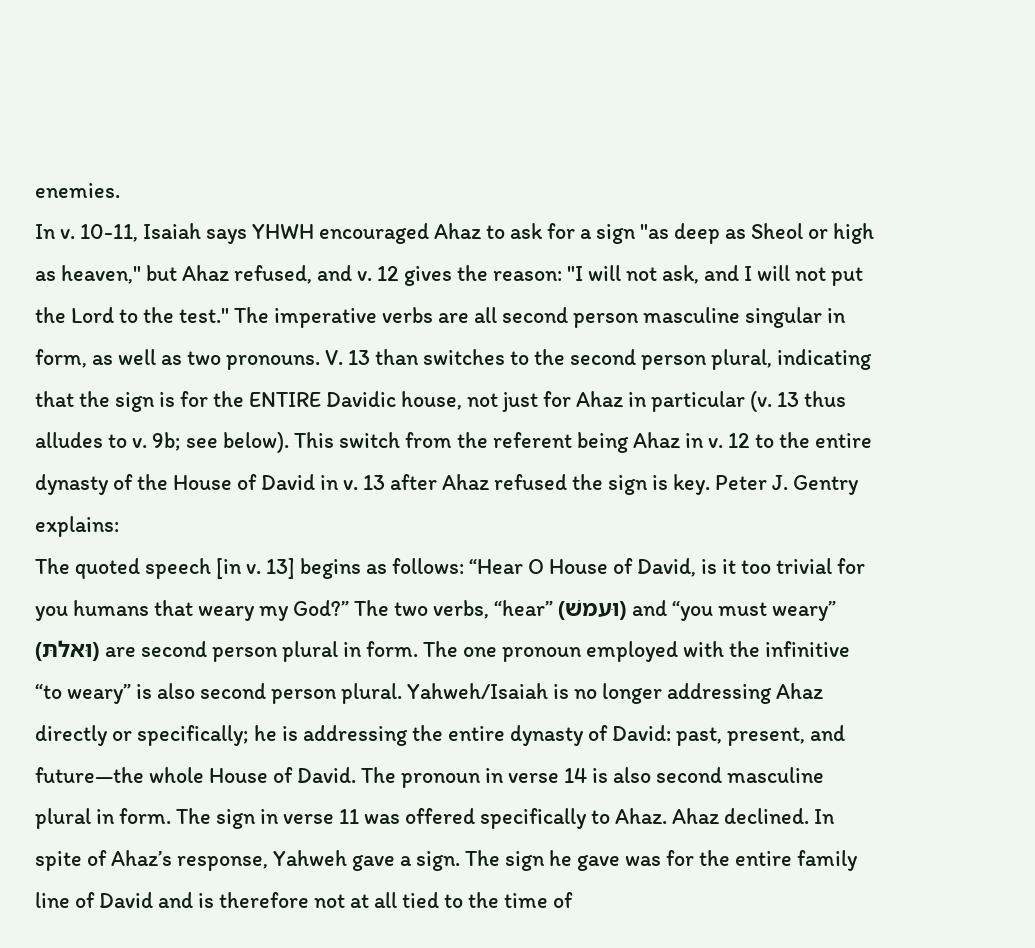enemies.
In v. 10-11, Isaiah says YHWH encouraged Ahaz to ask for a sign "as deep as Sheol or high as heaven," but Ahaz refused, and v. 12 gives the reason: "I will not ask, and I will not put the Lord to the test." The imperative verbs are all second person masculine singular in form, as well as two pronouns. V. 13 than switches to the second person plural, indicating that the sign is for the ENTIRE Davidic house, not just for Ahaz in particular (v. 13 thus alludes to v. 9b; see below). This switch from the referent being Ahaz in v. 12 to the entire dynasty of the House of David in v. 13 after Ahaz refused the sign is key. Peter J. Gentry explains:
The quoted speech [in v. 13] begins as follows: “Hear O House of David, is it too trivial for you humans that weary my God?” The two verbs, “hear” (וּעמשׁ) and “you must weary” (וּאלתּ) are second person plural in form. The one pronoun employed with the infinitive “to weary” is also second person plural. Yahweh/Isaiah is no longer addressing Ahaz directly or specifically; he is addressing the entire dynasty of David: past, present, and future—the whole House of David. The pronoun in verse 14 is also second masculine plural in form. The sign in verse 11 was offered specifically to Ahaz. Ahaz declined. In spite of Ahaz’s response, Yahweh gave a sign. The sign he gave was for the entire family line of David and is therefore not at all tied to the time of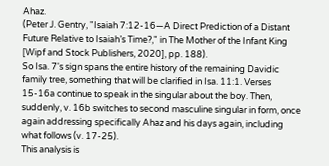Ahaz.
(Peter J. Gentry, "Isaiah 7:12-16—A Direct Prediction of a Distant Future Relative to Isaiah’s Time?," in The Mother of the Infant King [Wipf and Stock Publishers, 2020], pp. 188).
So Isa. 7's sign spans the entire history of the remaining Davidic family tree, something that will be clarified in Isa. 11:1. Verses 15-16a continue to speak in the singular about the boy. Then, suddenly, v. 16b switches to second masculine singular in form, once again addressing specifically Ahaz and his days again, including what follows (v. 17-25).
This analysis is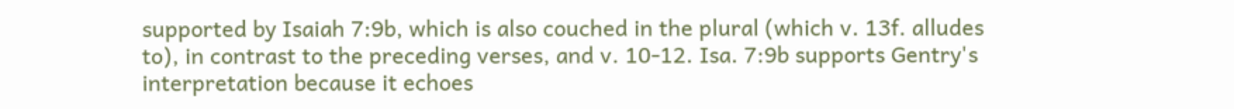supported by Isaiah 7:9b, which is also couched in the plural (which v. 13f. alludes to), in contrast to the preceding verses, and v. 10-12. Isa. 7:9b supports Gentry's interpretation because it echoes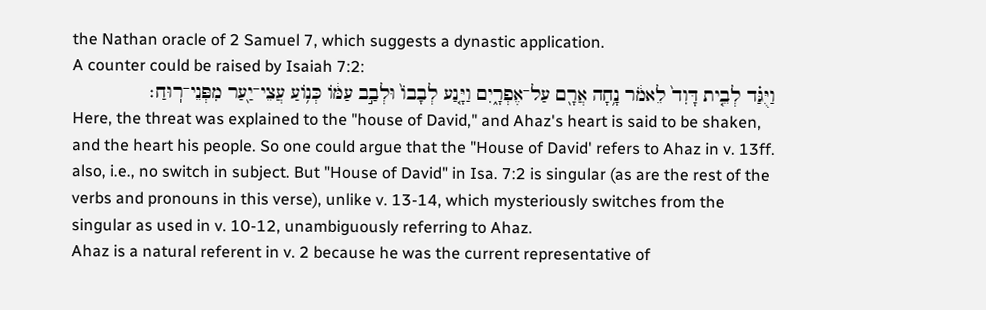the Nathan oracle of 2 Samuel 7, which suggests a dynastic application.
A counter could be raised by Isaiah 7:2:
וַיֻּגַּ֗ד לְבֵ֤ית דָּוִד֙ לֵאמֹ֔ר נָ֥חָה אֲרָ֖ם עַל־אֶפְרָ֑יִם וַיָּ֤נַע לְבָבוֹ֙ וּלְבַ֣ב עַמּ֔וֹ כְּנ֥וֹעַ עֲצֵי־יַ֖עַר מִפְּנֵי־רֽוּחַ׃
Here, the threat was explained to the "house of David," and Ahaz's heart is said to be shaken, and the heart his people. So one could argue that the "House of David' refers to Ahaz in v. 13ff. also, i.e., no switch in subject. But "House of David" in Isa. 7:2 is singular (as are the rest of the verbs and pronouns in this verse), unlike v. 13-14, which mysteriously switches from the singular as used in v. 10-12, unambiguously referring to Ahaz.
Ahaz is a natural referent in v. 2 because he was the current representative of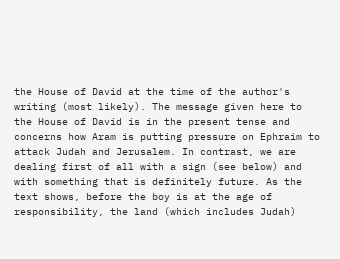the House of David at the time of the author's writing (most likely). The message given here to the House of David is in the present tense and concerns how Aram is putting pressure on Ephraim to attack Judah and Jerusalem. In contrast, we are dealing first of all with a sign (see below) and with something that is definitely future. As the text shows, before the boy is at the age of responsibility, the land (which includes Judah)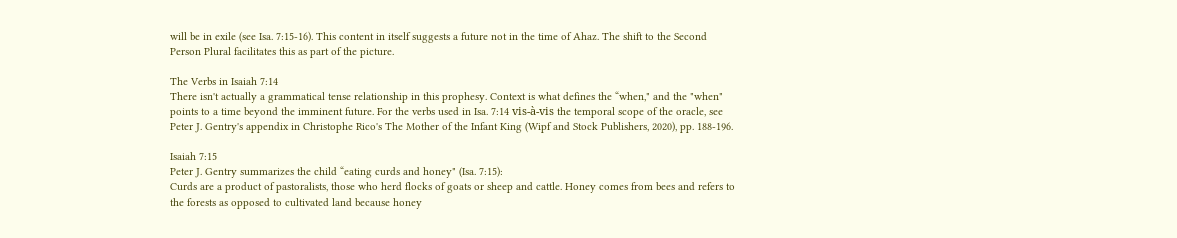will be in exile (see Isa. 7:15-16). This content in itself suggests a future not in the time of Ahaz. The shift to the Second Person Plural facilitates this as part of the picture.

The Verbs in Isaiah 7:14
There isn't actually a grammatical tense relationship in this prophesy. Context is what defines the “when," and the "when" points to a time beyond the imminent future. For the verbs used in Isa. 7:14 vis-à-vis the temporal scope of the oracle, see Peter J. Gentry's appendix in Christophe Rico's The Mother of the Infant King (Wipf and Stock Publishers, 2020), pp. 188-196.

Isaiah 7:15
Peter J. Gentry summarizes the child “eating curds and honey" (Isa. 7:15):
Curds are a product of pastoralists, those who herd flocks of goats or sheep and cattle. Honey comes from bees and refers to the forests as opposed to cultivated land because honey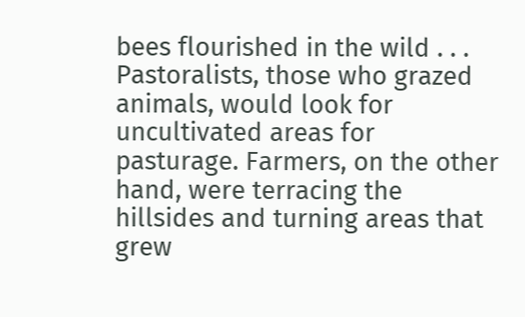bees flourished in the wild . . . Pastoralists, those who grazed animals, would look for uncultivated areas for pasturage. Farmers, on the other hand, were terracing the hillsides and turning areas that grew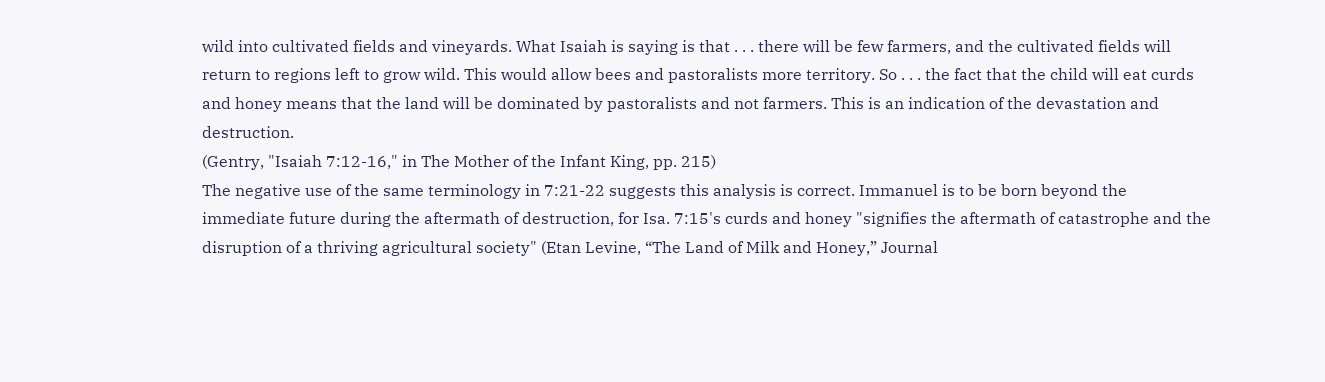wild into cultivated fields and vineyards. What Isaiah is saying is that . . . there will be few farmers, and the cultivated fields will return to regions left to grow wild. This would allow bees and pastoralists more territory. So . . . the fact that the child will eat curds and honey means that the land will be dominated by pastoralists and not farmers. This is an indication of the devastation and destruction.
(Gentry, "Isaiah 7:12-16," in The Mother of the Infant King, pp. 215)
The negative use of the same terminology in 7:21-22 suggests this analysis is correct. Immanuel is to be born beyond the immediate future during the aftermath of destruction, for Isa. 7:15's curds and honey "signifies the aftermath of catastrophe and the disruption of a thriving agricultural society" (Etan Levine, “The Land of Milk and Honey,” Journal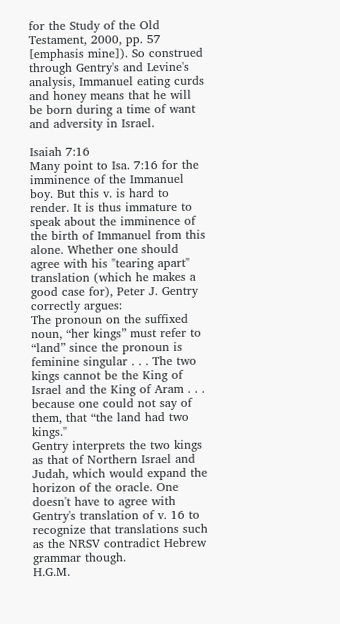for the Study of the Old Testament, 2000, pp. 57 [emphasis mine]). So construed through Gentry's and Levine's analysis, Immanuel eating curds and honey means that he will be born during a time of want and adversity in Israel.

Isaiah 7:16
Many point to Isa. 7:16 for the imminence of the Immanuel boy. But this v. is hard to render. It is thus immature to speak about the imminence of the birth of Immanuel from this alone. Whether one should agree with his "tearing apart" translation (which he makes a good case for), Peter J. Gentry correctly argues:
The pronoun on the suffixed noun, “her kings” must refer to “land” since the pronoun is feminine singular . . . The two kings cannot be the King of Israel and the King of Aram . . . because one could not say of them, that “the land had two kings."
Gentry interprets the two kings as that of Northern Israel and Judah, which would expand the horizon of the oracle. One doesn't have to agree with Gentry's translation of v. 16 to recognize that translations such as the NRSV contradict Hebrew grammar though.
H.G.M.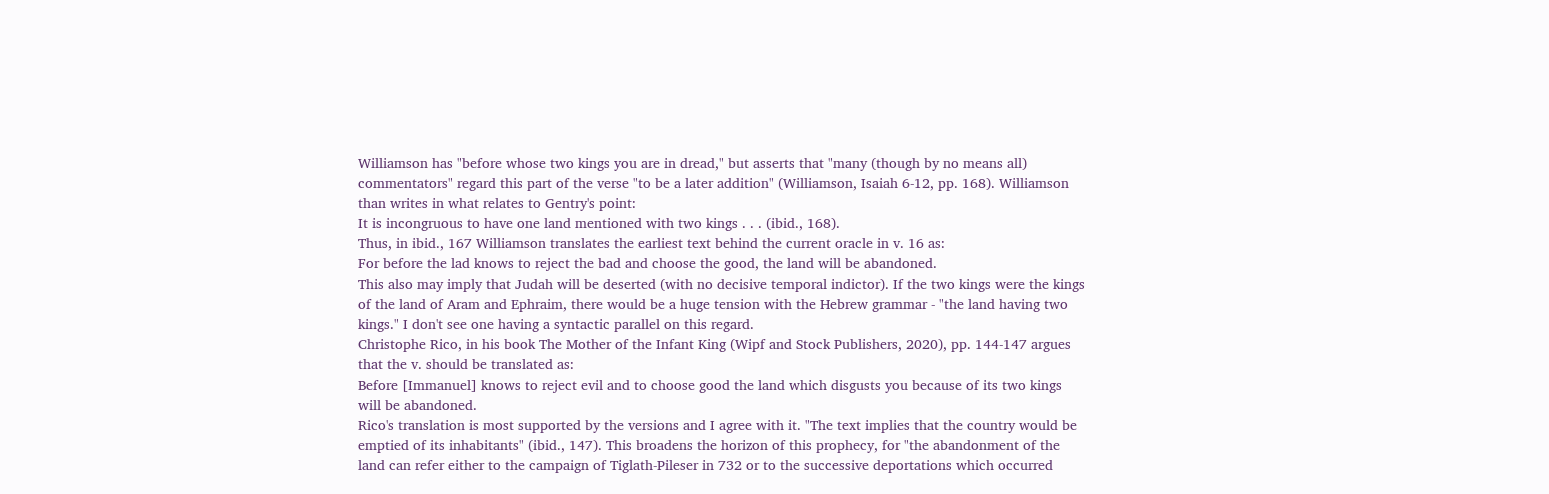Williamson has "before whose two kings you are in dread," but asserts that "many (though by no means all) commentators" regard this part of the verse "to be a later addition" (Williamson, Isaiah 6-12, pp. 168). Williamson than writes in what relates to Gentry's point:
It is incongruous to have one land mentioned with two kings . . . (ibid., 168).
Thus, in ibid., 167 Williamson translates the earliest text behind the current oracle in v. 16 as:
For before the lad knows to reject the bad and choose the good, the land will be abandoned.
This also may imply that Judah will be deserted (with no decisive temporal indictor). If the two kings were the kings of the land of Aram and Ephraim, there would be a huge tension with the Hebrew grammar - "the land having two kings." I don't see one having a syntactic parallel on this regard.
Christophe Rico, in his book The Mother of the Infant King (Wipf and Stock Publishers, 2020), pp. 144-147 argues that the v. should be translated as:
Before [Immanuel] knows to reject evil and to choose good the land which disgusts you because of its two kings will be abandoned.
Rico's translation is most supported by the versions and I agree with it. "The text implies that the country would be emptied of its inhabitants" (ibid., 147). This broadens the horizon of this prophecy, for "the abandonment of the land can refer either to the campaign of Tiglath-Pileser in 732 or to the successive deportations which occurred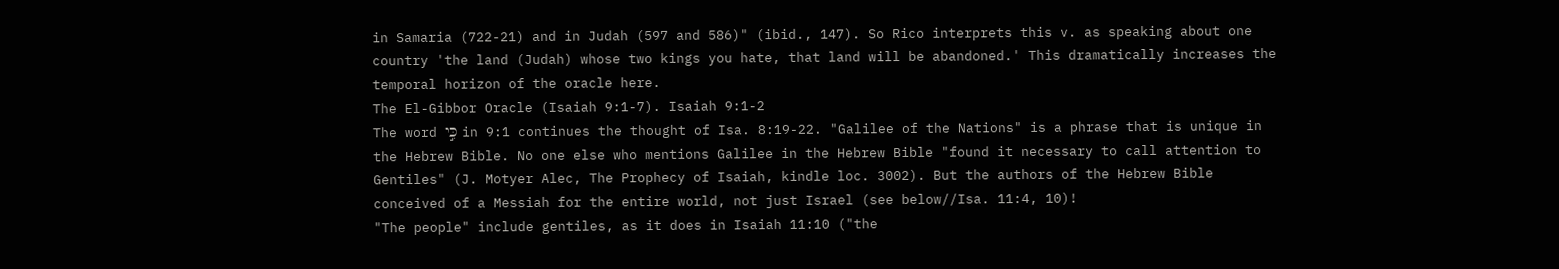in Samaria (722-21) and in Judah (597 and 586)" (ibid., 147). So Rico interprets this v. as speaking about one country 'the land (Judah) whose two kings you hate, that land will be abandoned.' This dramatically increases the temporal horizon of the oracle here.
The El-Gibbor Oracle (Isaiah 9:1-7). Isaiah 9:1-2
The word כִּ֣י in 9:1 continues the thought of Isa. 8:19-22. "Galilee of the Nations" is a phrase that is unique in the Hebrew Bible. No one else who mentions Galilee in the Hebrew Bible "found it necessary to call attention to Gentiles" (J. Motyer Alec, The Prophecy of Isaiah, kindle loc. 3002). But the authors of the Hebrew Bible conceived of a Messiah for the entire world, not just Israel (see below//Isa. 11:4, 10)!
"The people" include gentiles, as it does in Isaiah 11:10 ("the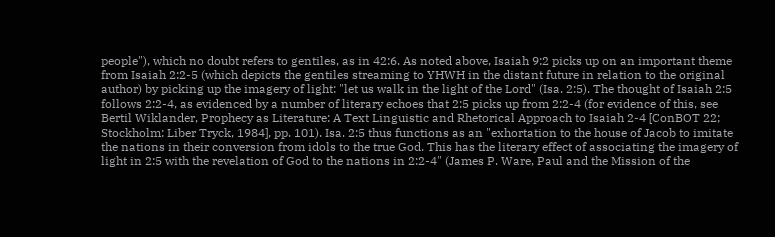people"), which no doubt refers to gentiles, as in 42:6. As noted above, Isaiah 9:2 picks up on an important theme from Isaiah 2:2-5 (which depicts the gentiles streaming to YHWH in the distant future in relation to the original author) by picking up the imagery of light: "let us walk in the light of the Lord" (Isa. 2:5). The thought of Isaiah 2:5 follows 2:2-4, as evidenced by a number of literary echoes that 2:5 picks up from 2:2-4 (for evidence of this, see Bertil Wiklander, Prophecy as Literature: A Text Linguistic and Rhetorical Approach to Isaiah 2-4 [ConBOT 22; Stockholm: Liber Tryck, 1984], pp. 101). Isa. 2:5 thus functions as an "exhortation to the house of Jacob to imitate the nations in their conversion from idols to the true God. This has the literary effect of associating the imagery of light in 2:5 with the revelation of God to the nations in 2:2-4" (James P. Ware, Paul and the Mission of the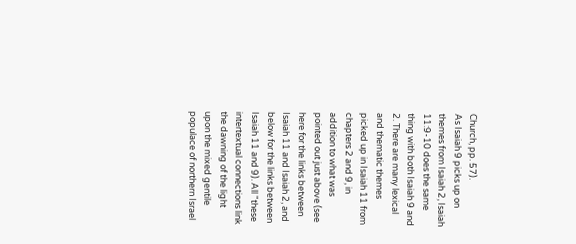Church, pp. 57).
As Isaiah 9 picks up on themes from Isaiah 2, Isaiah 11:9-10 does the same thing with both Isaiah 9 and 2. There are many lexical and thematic themes picked up in Isaiah 11 from chapters 2 and 9, in addition to what was pointed out just above (see here for the links between Isaiah 11 and Isaiah 2, and below for the links between Isaiah 11 and 9). All "these intertextual connections link the dawning of the light upon the mixed gentile populace of northern Israel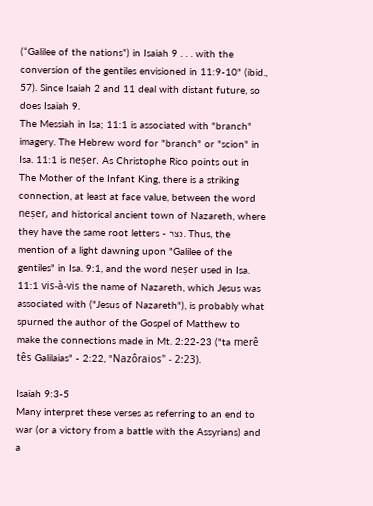(“Galilee of the nations”) in Isaiah 9 . . . with the conversion of the gentiles envisioned in 11:9-10" (ibid., 57). Since Isaiah 2 and 11 deal with distant future, so does Isaiah 9.
The Messiah in Isa; 11:1 is associated with "branch" imagery. The Hebrew word for "branch" or "scion" in Isa. 11:1 is neṣer. As Christophe Rico points out in The Mother of the Infant King, there is a striking connection, at least at face value, between the word neṣer, and historical ancient town of Nazareth, where they have the same root letters - נצר. Thus, the mention of a light dawning upon "Galilee of the gentiles" in Isa. 9:1, and the word neṣer used in Isa. 11:1 vis-à-vis the name of Nazareth, which Jesus was associated with ("Jesus of Nazareth"), is probably what spurned the author of the Gospel of Matthew to make the connections made in Mt. 2:22-23 ("ta merê tês Galilaias" - 2:22, "Nazôraios" - 2:23).

Isaiah 9:3-5
Many interpret these verses as referring to an end to war (or a victory from a battle with the Assyrians) and a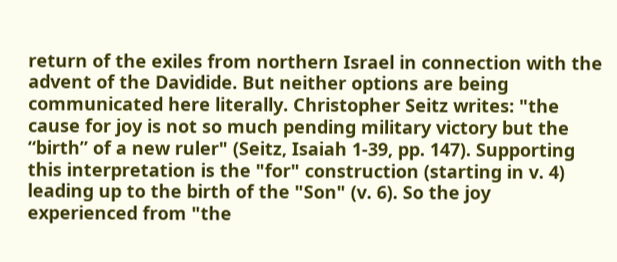return of the exiles from northern Israel in connection with the advent of the Davidide. But neither options are being communicated here literally. Christopher Seitz writes: "the cause for joy is not so much pending military victory but the “birth” of a new ruler" (Seitz, Isaiah 1-39, pp. 147). Supporting this interpretation is the "for" construction (starting in v. 4) leading up to the birth of the "Son" (v. 6). So the joy experienced from "the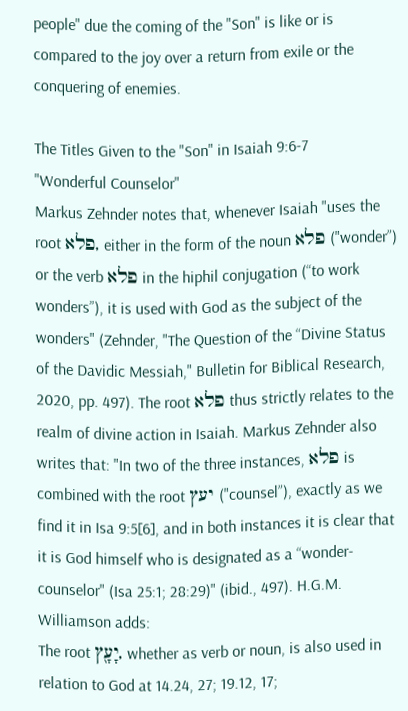people" due the coming of the "Son" is like or is compared to the joy over a return from exile or the conquering of enemies.

The Titles Given to the "Son" in Isaiah 9:6-7
"Wonderful Counselor"
Markus Zehnder notes that, whenever Isaiah "uses the root פלא, either in the form of the noun פלא ("wonder”) or the verb פלא in the hiphil conjugation (“to work wonders”), it is used with God as the subject of the wonders" (Zehnder, "The Question of the “Divine Status of the Davidic Messiah," Bulletin for Biblical Research, 2020, pp. 497). The root פלא thus strictly relates to the realm of divine action in Isaiah. Markus Zehnder also writes that: "In two of the three instances, פלא is combined with the root יעץ ("counsel”), exactly as we find it in Isa 9:5[6], and in both instances it is clear that it is God himself who is designated as a “wonder-counselor" (Isa 25:1; 28:29)" (ibid., 497). H.G.M. Williamson adds:
The root יָעָ֖ץ, whether as verb or noun, is also used in relation to God at 14.24, 27; 19.12, 17;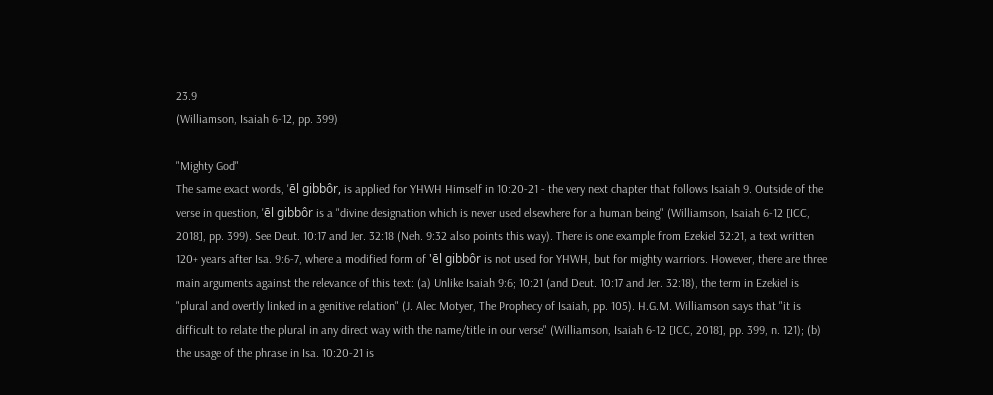23.9
(Williamson, Isaiah 6-12, pp. 399)

"Mighty God"
The same exact words, 'ēl gibbôr, is applied for YHWH Himself in 10:20-21 - the very next chapter that follows Isaiah 9. Outside of the verse in question, 'ēl gibbôr is a "divine designation which is never used elsewhere for a human being" (Williamson, Isaiah 6-12 [ICC, 2018], pp. 399). See Deut. 10:17 and Jer. 32:18 (Neh. 9:32 also points this way). There is one example from Ezekiel 32:21, a text written 120+ years after Isa. 9:6-7, where a modified form of 'ēl gibbôr is not used for YHWH, but for mighty warriors. However, there are three main arguments against the relevance of this text: (a) Unlike Isaiah 9:6; 10:21 (and Deut. 10:17 and Jer. 32:18), the term in Ezekiel is "plural and overtly linked in a genitive relation" (J. Alec Motyer, The Prophecy of Isaiah, pp. 105). H.G.M. Williamson says that "it is difficult to relate the plural in any direct way with the name/title in our verse" (Williamson, Isaiah 6-12 [ICC, 2018], pp. 399, n. 121); (b) the usage of the phrase in Isa. 10:20-21 is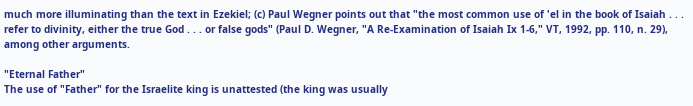much more illuminating than the text in Ezekiel; (c) Paul Wegner points out that "the most common use of 'el in the book of Isaiah . . . refer to divinity, either the true God . . . or false gods" (Paul D. Wegner, "A Re-Examination of Isaiah Ix 1-6," VT, 1992, pp. 110, n. 29), among other arguments.

"Eternal Father"
The use of "Father" for the Israelite king is unattested (the king was usually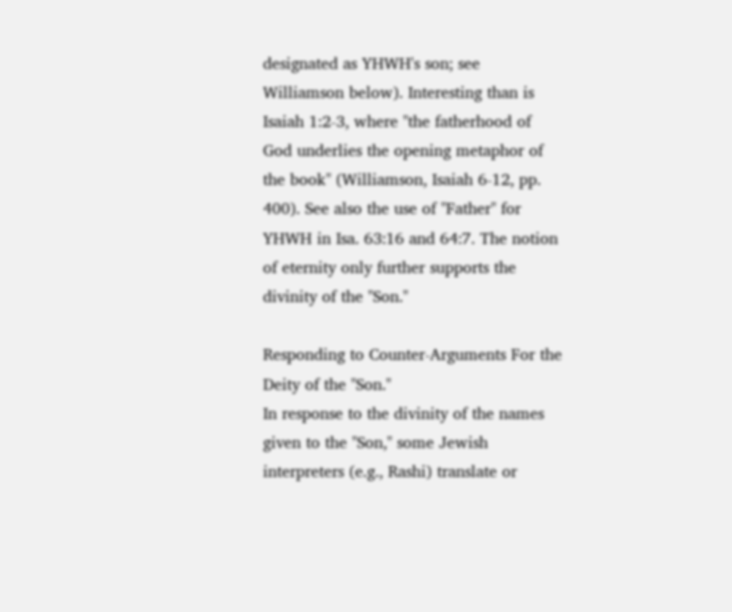designated as YHWH's son; see Williamson below). Interesting than is Isaiah 1:2-3, where "the fatherhood of God underlies the opening metaphor of the book" (Williamson, Isaiah 6-12, pp. 400). See also the use of "Father" for YHWH in Isa. 63:16 and 64:7. The notion of eternity only further supports the divinity of the "Son."

Responding to Counter-Arguments For the Deity of the "Son."
In response to the divinity of the names given to the "Son," some Jewish interpreters (e.g., Rashi) translate or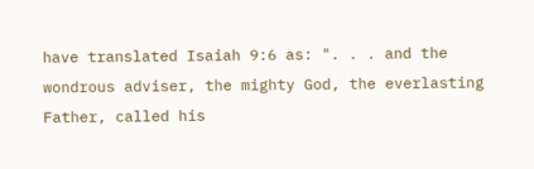have translated Isaiah 9:6 as: ". . . and the wondrous adviser, the mighty God, the everlasting Father, called his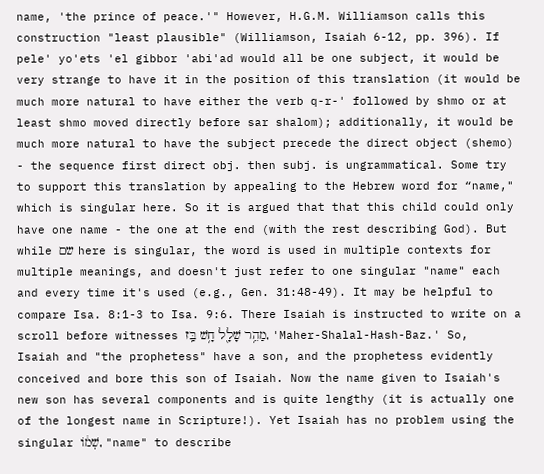name, 'the prince of peace.'" However, H.G.M. Williamson calls this construction "least plausible" (Williamson, Isaiah 6-12, pp. 396). If pele' yo'ets 'el gibbor 'abi'ad would all be one subject, it would be very strange to have it in the position of this translation (it would be much more natural to have either the verb q-r-' followed by shmo or at least shmo moved directly before sar shalom); additionally, it would be much more natural to have the subject precede the direct object (shemo) - the sequence first direct obj. then subj. is ungrammatical. Some try to support this translation by appealing to the Hebrew word for “name," which is singular here. So it is argued that that this child could only have one name - the one at the end (with the rest describing God). But while שם here is singular, the word is used in multiple contexts for multiple meanings, and doesn't just refer to one singular "name" each and every time it's used (e.g., Gen. 31:48-49). It may be helpful to compare Isa. 8:1-3 to Isa. 9:6. There Isaiah is instructed to write on a scroll before witnesses מַהֵ֥ר שָׁלָ֖ל חָ֥שׁ בַּֽז, 'Maher-Shalal-Hash-Baz.' So, Isaiah and "the prophetess" have a son, and the prophetess evidently conceived and bore this son of Isaiah. Now the name given to Isaiah's new son has several components and is quite lengthy (it is actually one of the longest name in Scripture!). Yet Isaiah has no problem using the singular שְׁמ֔וֹ, "name" to describe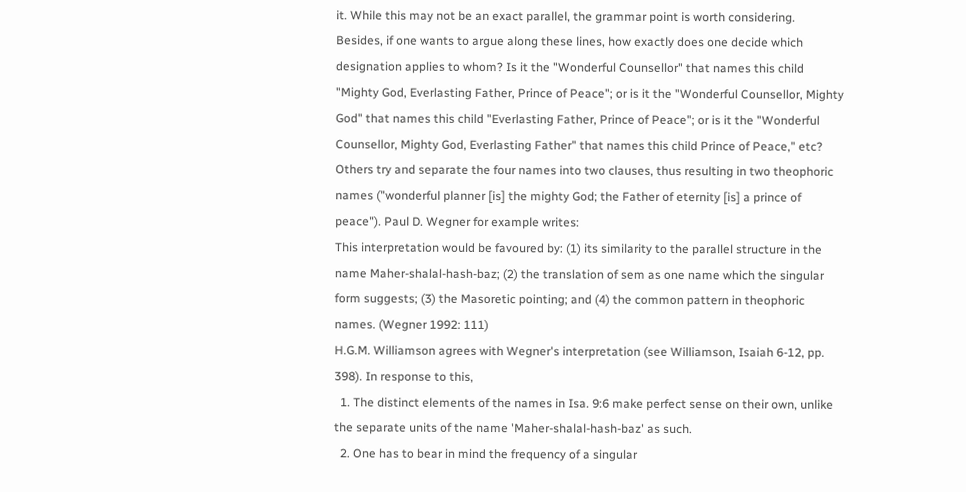it. While this may not be an exact parallel, the grammar point is worth considering.
Besides, if one wants to argue along these lines, how exactly does one decide which designation applies to whom? Is it the "Wonderful Counsellor" that names this child "Mighty God, Everlasting Father, Prince of Peace"; or is it the "Wonderful Counsellor, Mighty God" that names this child "Everlasting Father, Prince of Peace"; or is it the "Wonderful Counsellor, Mighty God, Everlasting Father" that names this child Prince of Peace," etc?
Others try and separate the four names into two clauses, thus resulting in two theophoric names ("wonderful planner [is] the mighty God; the Father of eternity [is] a prince of peace"). Paul D. Wegner for example writes:
This interpretation would be favoured by: (1) its similarity to the parallel structure in the name Maher-shalal-hash-baz; (2) the translation of sem as one name which the singular form suggests; (3) the Masoretic pointing; and (4) the common pattern in theophoric names. (Wegner 1992: 111)
H.G.M. Williamson agrees with Wegner's interpretation (see Williamson, Isaiah 6-12, pp. 398). In response to this,
  1. The distinct elements of the names in Isa. 9:6 make perfect sense on their own, unlike the separate units of the name 'Maher-shalal-hash-baz' as such.
  2. One has to bear in mind the frequency of a singular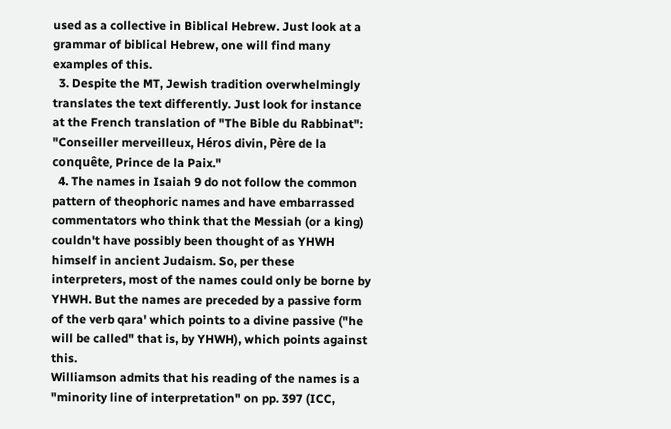used as a collective in Biblical Hebrew. Just look at a grammar of biblical Hebrew, one will find many examples of this.
  3. Despite the MT, Jewish tradition overwhelmingly translates the text differently. Just look for instance at the French translation of "The Bible du Rabbinat": "Conseiller merveilleux, Héros divin, Père de la conquête, Prince de la Paix."
  4. The names in Isaiah 9 do not follow the common pattern of theophoric names and have embarrassed commentators who think that the Messiah (or a king) couldn't have possibly been thought of as YHWH himself in ancient Judaism. So, per these interpreters, most of the names could only be borne by YHWH. But the names are preceded by a passive form of the verb qara' which points to a divine passive ("he will be called" that is, by YHWH), which points against this.
Williamson admits that his reading of the names is a "minority line of interpretation" on pp. 397 (ICC,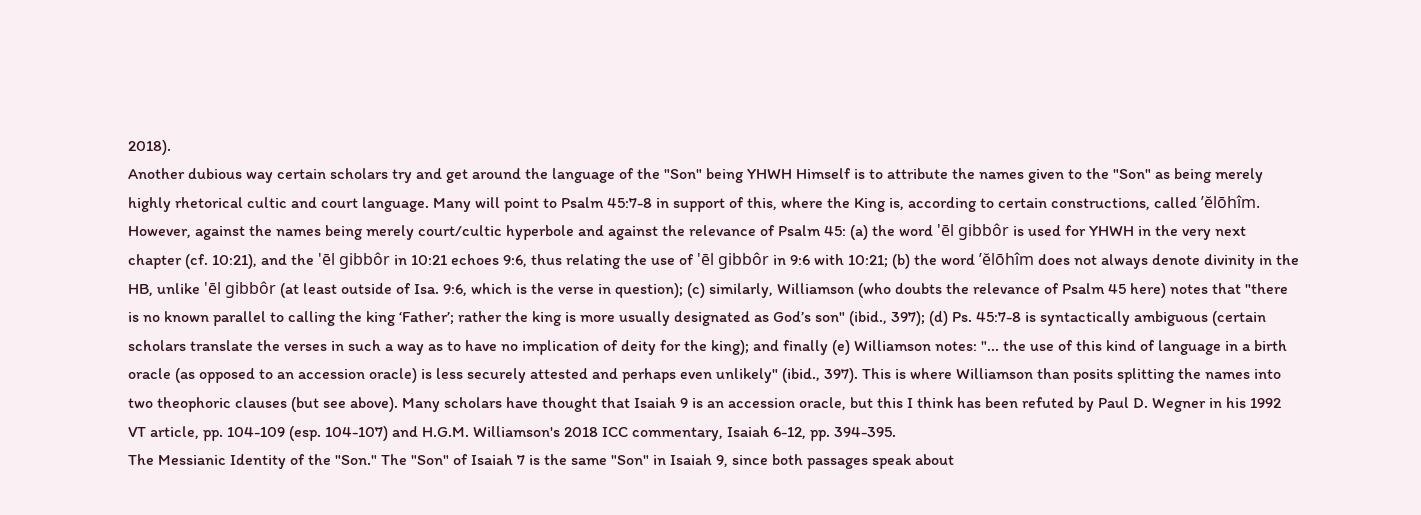2018).
Another dubious way certain scholars try and get around the language of the "Son" being YHWH Himself is to attribute the names given to the "Son" as being merely highly rhetorical cultic and court language. Many will point to Psalm 45:7-8 in support of this, where the King is, according to certain constructions, called ’ĕlōhîm. However, against the names being merely court/cultic hyperbole and against the relevance of Psalm 45: (a) the word 'ēl gibbôr is used for YHWH in the very next chapter (cf. 10:21), and the 'ēl gibbôr in 10:21 echoes 9:6, thus relating the use of 'ēl gibbôr in 9:6 with 10:21; (b) the word ’ĕlōhîm does not always denote divinity in the HB, unlike 'ēl gibbôr (at least outside of Isa. 9:6, which is the verse in question); (c) similarly, Williamson (who doubts the relevance of Psalm 45 here) notes that "there is no known parallel to calling the king ‘Father’; rather the king is more usually designated as God’s son" (ibid., 397); (d) Ps. 45:7-8 is syntactically ambiguous (certain scholars translate the verses in such a way as to have no implication of deity for the king); and finally (e) Williamson notes: "... the use of this kind of language in a birth oracle (as opposed to an accession oracle) is less securely attested and perhaps even unlikely" (ibid., 397). This is where Williamson than posits splitting the names into two theophoric clauses (but see above). Many scholars have thought that Isaiah 9 is an accession oracle, but this I think has been refuted by Paul D. Wegner in his 1992 VT article, pp. 104-109 (esp. 104-107) and H.G.M. Williamson's 2018 ICC commentary, Isaiah 6-12, pp. 394-395.
The Messianic Identity of the "Son." The "Son" of Isaiah 7 is the same "Son" in Isaiah 9, since both passages speak about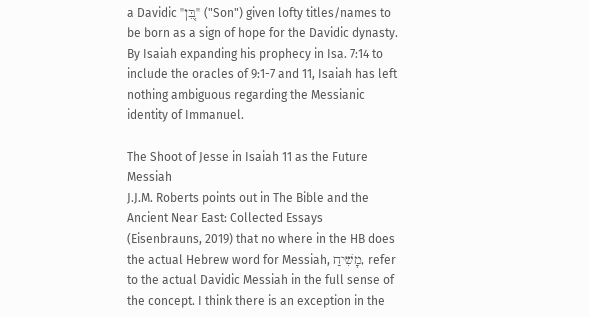a Davidic "בֵּ֚ן" ("Son") given lofty titles/names to be born as a sign of hope for the Davidic dynasty. By Isaiah expanding his prophecy in Isa. 7:14 to include the oracles of 9:1-7 and 11, Isaiah has left nothing ambiguous regarding the Messianic identity of Immanuel.

The Shoot of Jesse in Isaiah 11 as the Future Messiah
J.J.M. Roberts points out in The Bible and the Ancient Near East: Collected Essays (Eisenbrauns, 2019) that no where in the HB does the actual Hebrew word for Messiah, מָשִׁיחַ, refer to the actual Davidic Messiah in the full sense of the concept. I think there is an exception in the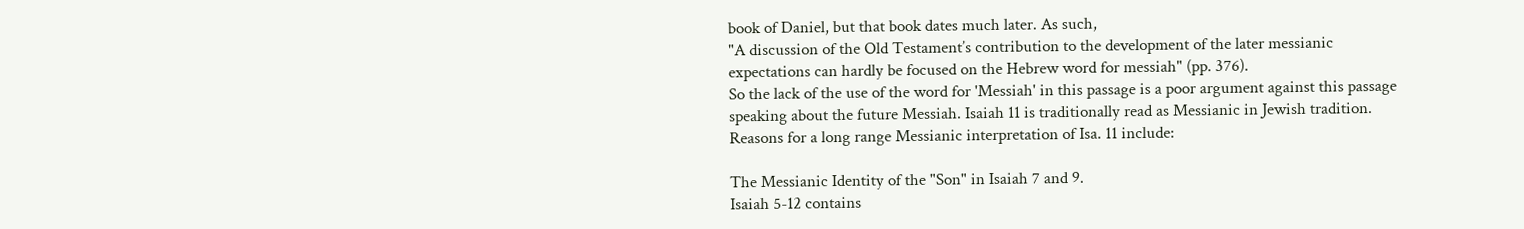book of Daniel, but that book dates much later. As such,
"A discussion of the Old Testament’s contribution to the development of the later messianic expectations can hardly be focused on the Hebrew word for messiah" (pp. 376).
So the lack of the use of the word for 'Messiah' in this passage is a poor argument against this passage speaking about the future Messiah. Isaiah 11 is traditionally read as Messianic in Jewish tradition. Reasons for a long range Messianic interpretation of Isa. 11 include:

The Messianic Identity of the "Son" in Isaiah 7 and 9.
Isaiah 5-12 contains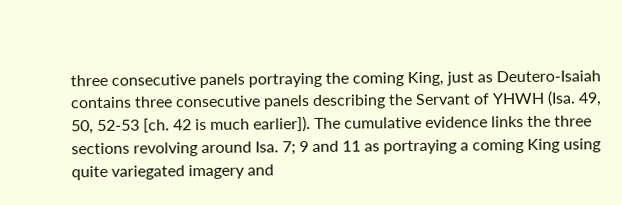three consecutive panels portraying the coming King, just as Deutero-Isaiah contains three consecutive panels describing the Servant of YHWH (Isa. 49, 50, 52-53 [ch. 42 is much earlier]). The cumulative evidence links the three sections revolving around Isa. 7; 9 and 11 as portraying a coming King using quite variegated imagery and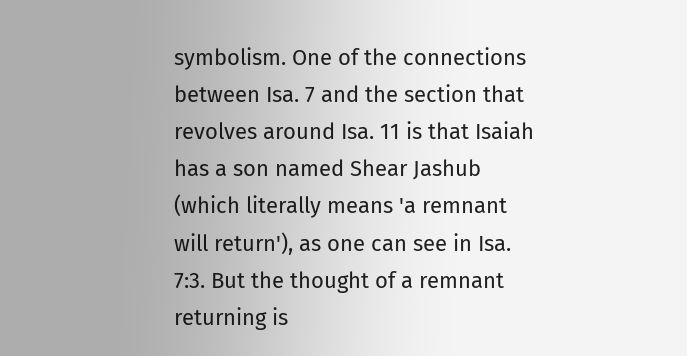symbolism. One of the connections between Isa. 7 and the section that revolves around Isa. 11 is that Isaiah has a son named Shear Jashub (which literally means 'a remnant will return'), as one can see in Isa. 7:3. But the thought of a remnant returning is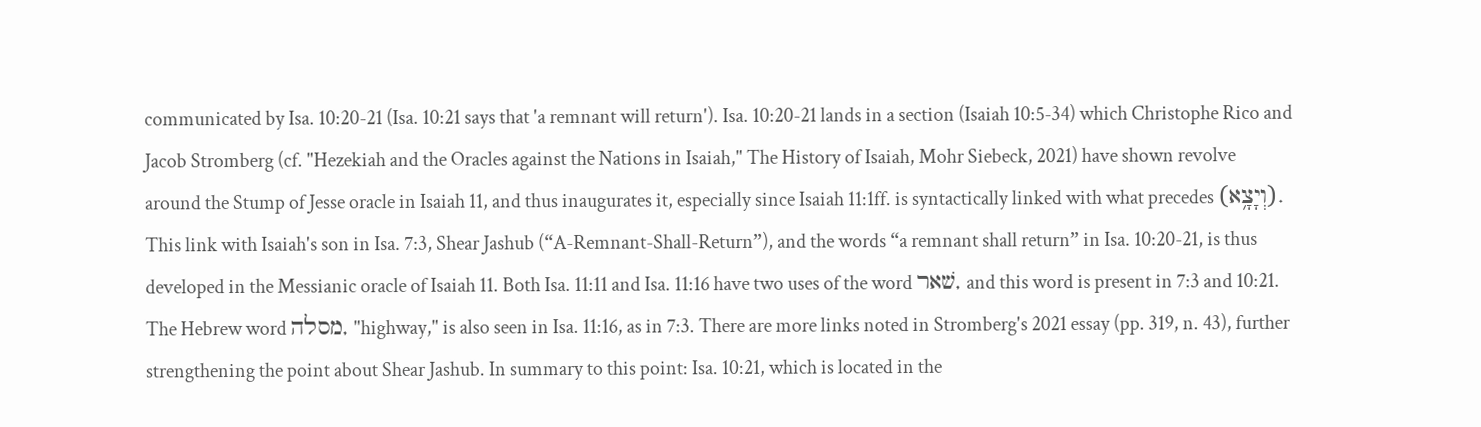communicated by Isa. 10:20-21 (Isa. 10:21 says that 'a remnant will return'). Isa. 10:20-21 lands in a section (Isaiah 10:5-34) which Christophe Rico and Jacob Stromberg (cf. "Hezekiah and the Oracles against the Nations in Isaiah," The History of Isaiah, Mohr Siebeck, 2021) have shown revolve around the Stump of Jesse oracle in Isaiah 11, and thus inaugurates it, especially since Isaiah 11:1ff. is syntactically linked with what precedes (וְיָצָ֥א). This link with Isaiah's son in Isa. 7:3, Shear Jashub (“A-Remnant-Shall-Return”), and the words “a remnant shall return” in Isa. 10:20-21, is thus developed in the Messianic oracle of Isaiah 11. Both Isa. 11:11 and Isa. 11:16 have two uses of the word שׁאר, and this word is present in 7:3 and 10:21. The Hebrew word מסלה, "highway," is also seen in Isa. 11:16, as in 7:3. There are more links noted in Stromberg's 2021 essay (pp. 319, n. 43), further strengthening the point about Shear Jashub. In summary to this point: Isa. 10:21, which is located in the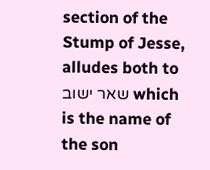section of the Stump of Jesse, alludes both to שאר ישוב which is the name of the son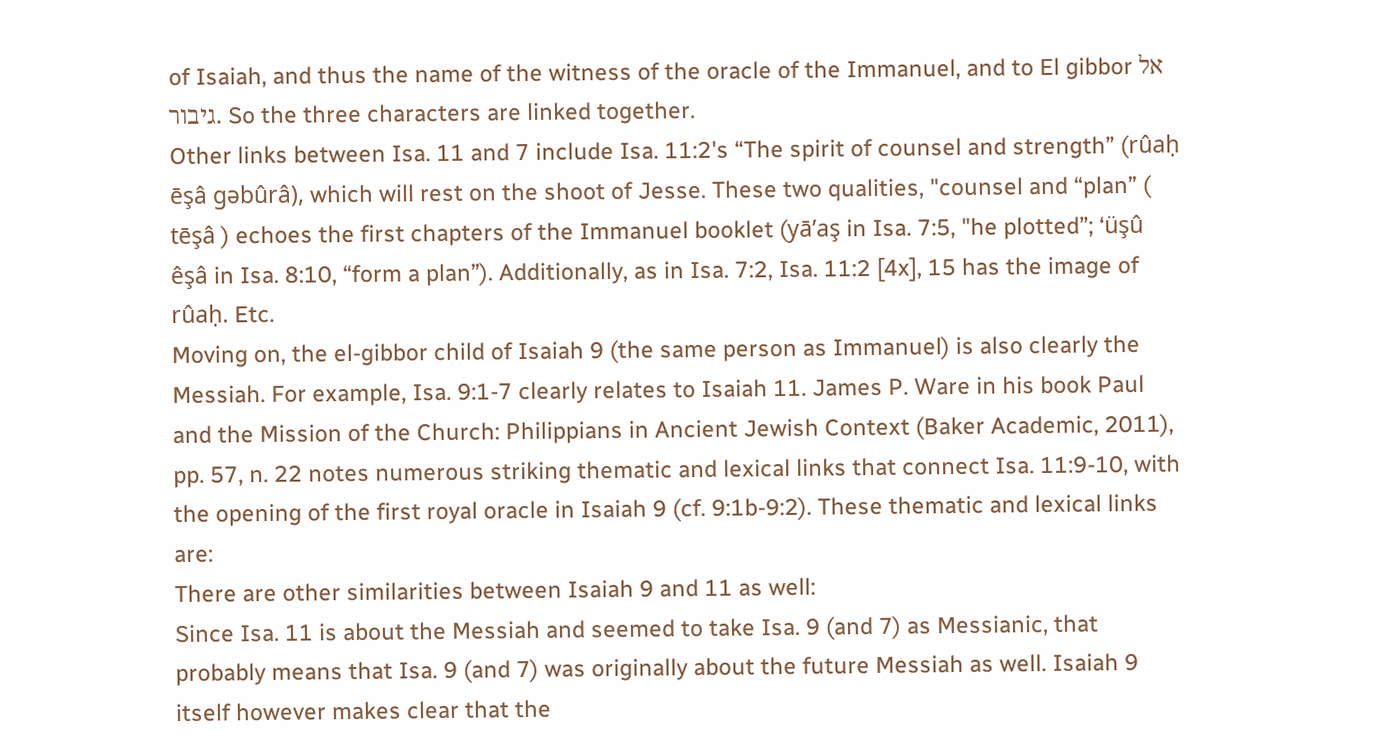of Isaiah, and thus the name of the witness of the oracle of the Immanuel, and to El gibbor אל גיבור. So the three characters are linked together.
Other links between Isa. 11 and 7 include Isa. 11:2's “The spirit of counsel and strength” (rûaḥ ēşâ gəbûrâ), which will rest on the shoot of Jesse. These two qualities, "counsel and “plan” ( tēşâ ) echoes the first chapters of the Immanuel booklet (yā’aş in Isa. 7:5, "he plotted”; ‘üşû êşâ in Isa. 8:10, “form a plan”). Additionally, as in Isa. 7:2, Isa. 11:2 [4x], 15 has the image of rûaḥ. Etc.
Moving on, the el-gibbor child of Isaiah 9 (the same person as Immanuel) is also clearly the Messiah. For example, Isa. 9:1-7 clearly relates to Isaiah 11. James P. Ware in his book Paul and the Mission of the Church: Philippians in Ancient Jewish Context (Baker Academic, 2011), pp. 57, n. 22 notes numerous striking thematic and lexical links that connect Isa. 11:9-10, with the opening of the first royal oracle in Isaiah 9 (cf. 9:1b-9:2). These thematic and lexical links are:
There are other similarities between Isaiah 9 and 11 as well:
Since Isa. 11 is about the Messiah and seemed to take Isa. 9 (and 7) as Messianic, that probably means that Isa. 9 (and 7) was originally about the future Messiah as well. Isaiah 9 itself however makes clear that the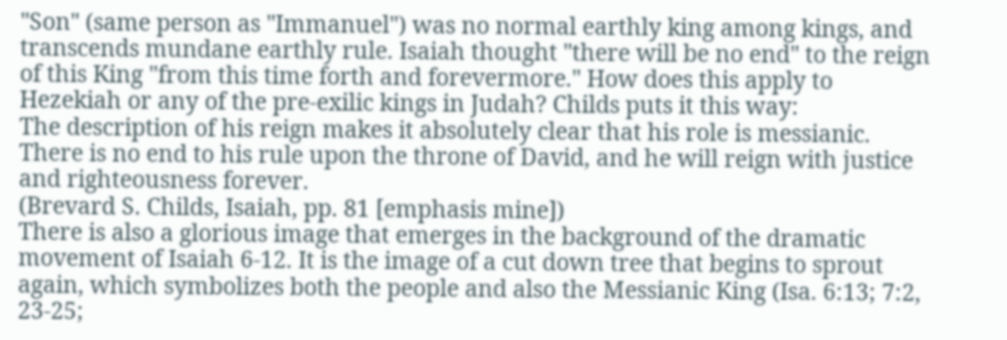"Son" (same person as "Immanuel") was no normal earthly king among kings, and transcends mundane earthly rule. Isaiah thought "there will be no end" to the reign of this King "from this time forth and forevermore." How does this apply to Hezekiah or any of the pre-exilic kings in Judah? Childs puts it this way:
The description of his reign makes it absolutely clear that his role is messianic. There is no end to his rule upon the throne of David, and he will reign with justice and righteousness forever.
(Brevard S. Childs, Isaiah, pp. 81 [emphasis mine])
There is also a glorious image that emerges in the background of the dramatic movement of Isaiah 6-12. It is the image of a cut down tree that begins to sprout again, which symbolizes both the people and also the Messianic King (Isa. 6:13; 7:2, 23-25;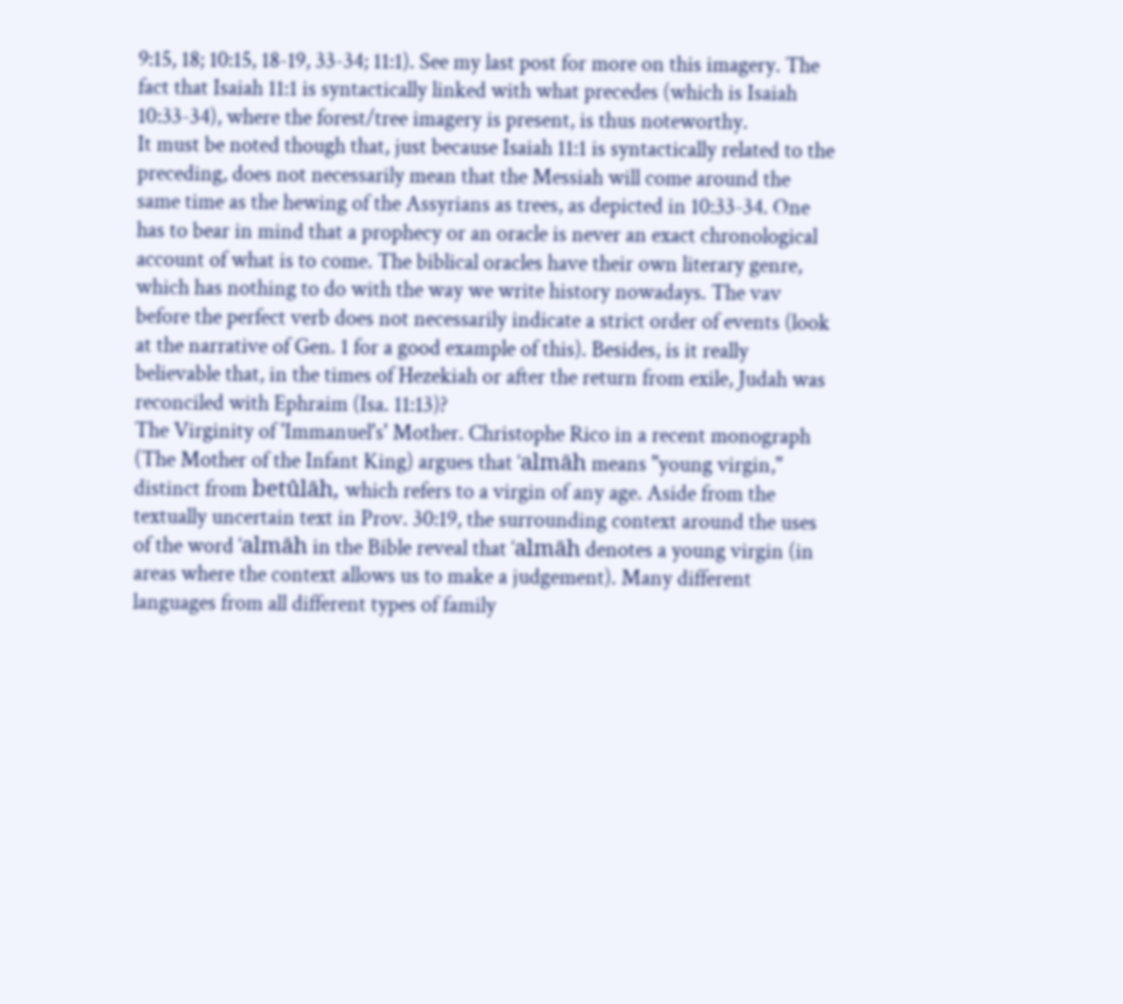9:15, 18; 10:15, 18-19, 33-34; 11:1). See my last post for more on this imagery. The fact that Isaiah 11:1 is syntactically linked with what precedes (which is Isaiah 10:33-34), where the forest/tree imagery is present, is thus noteworthy.
It must be noted though that, just because Isaiah 11:1 is syntactically related to the preceding, does not necessarily mean that the Messiah will come around the same time as the hewing of the Assyrians as trees, as depicted in 10:33-34. One has to bear in mind that a prophecy or an oracle is never an exact chronological account of what is to come. The biblical oracles have their own literary genre, which has nothing to do with the way we write history nowadays. The vav before the perfect verb does not necessarily indicate a strict order of events (look at the narrative of Gen. 1 for a good example of this). Besides, is it really believable that, in the times of Hezekiah or after the return from exile, Judah was reconciled with Ephraim (Isa. 11:13)?
The Virginity of 'Immanuel's' Mother. Christophe Rico in a recent monograph (The Mother of the Infant King) argues that ‘almāh means "young virgin," distinct from betûlāh, which refers to a virgin of any age. Aside from the textually uncertain text in Prov. 30:19, the surrounding context around the uses of the word ‘almāh in the Bible reveal that ‘almāh denotes a young virgin (in areas where the context allows us to make a judgement). Many different languages from all different types of family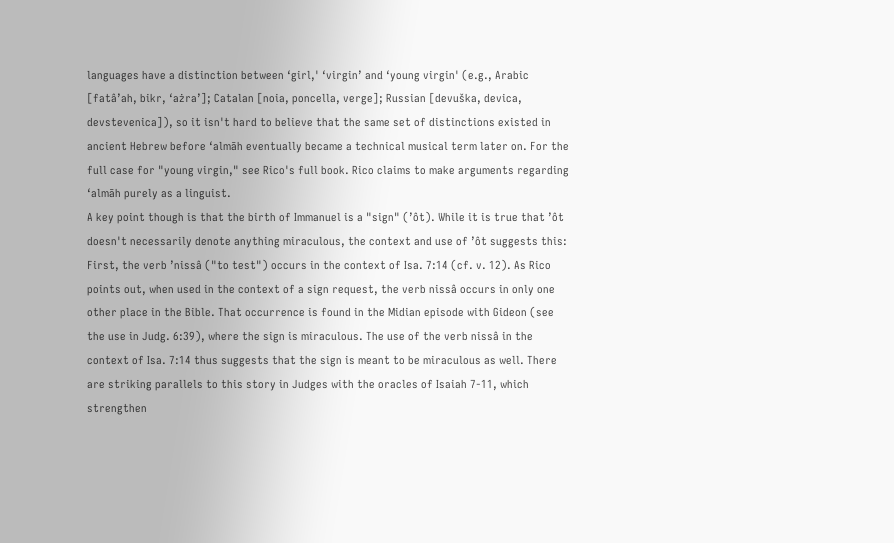languages have a distinction between ‘girl,' ‘virgin’ and ‘young virgin' (e.g., Arabic [fatâ’ah, bikr, ‘ażra’]; Catalan [noia, poncella, verge]; Russian [devuška, devica, devstevenica]), so it isn't hard to believe that the same set of distinctions existed in ancient Hebrew before ‘almāh eventually became a technical musical term later on. For the full case for "young virgin," see Rico's full book. Rico claims to make arguments regarding ‘almāh purely as a linguist.
A key point though is that the birth of Immanuel is a "sign" (’ôt). While it is true that ’ôt doesn't necessarily denote anything miraculous, the context and use of ’ôt suggests this:
First, the verb ’nissâ ("to test") occurs in the context of Isa. 7:14 (cf. v. 12). As Rico points out, when used in the context of a sign request, the verb nissâ occurs in only one other place in the Bible. That occurrence is found in the Midian episode with Gideon (see the use in Judg. 6:39), where the sign is miraculous. The use of the verb nissâ in the context of Isa. 7:14 thus suggests that the sign is meant to be miraculous as well. There are striking parallels to this story in Judges with the oracles of Isaiah 7-11, which strengthen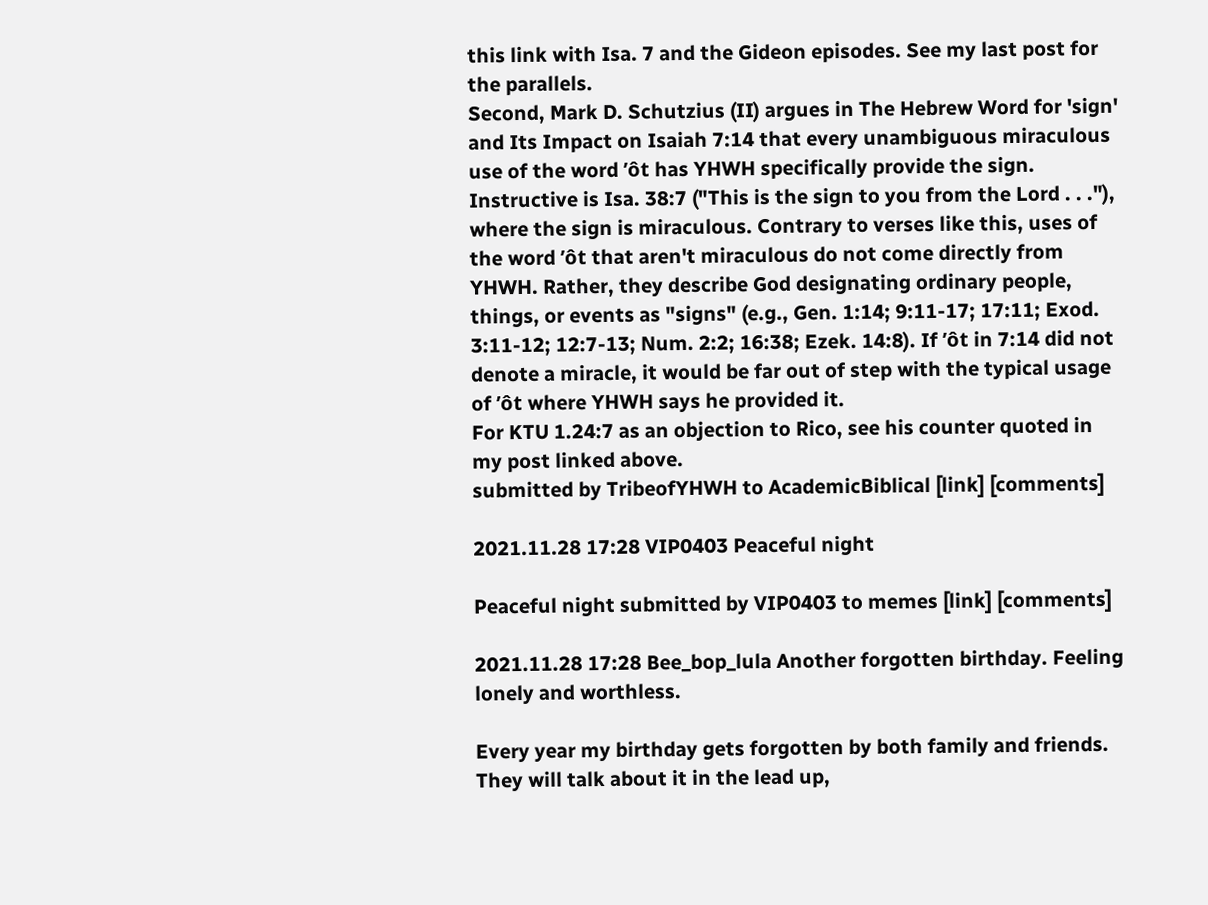this link with Isa. 7 and the Gideon episodes. See my last post for the parallels.
Second, Mark D. Schutzius (II) argues in The Hebrew Word for 'sign' and Its Impact on Isaiah 7:14 that every unambiguous miraculous use of the word ’ôt has YHWH specifically provide the sign. Instructive is Isa. 38:7 ("This is the sign to you from the Lord . . ."), where the sign is miraculous. Contrary to verses like this, uses of the word ’ôt that aren't miraculous do not come directly from YHWH. Rather, they describe God designating ordinary people, things, or events as "signs" (e.g., Gen. 1:14; 9:11-17; 17:11; Exod. 3:11-12; 12:7-13; Num. 2:2; 16:38; Ezek. 14:8). If ’ôt in 7:14 did not denote a miracle, it would be far out of step with the typical usage of ’ôt where YHWH says he provided it.
For KTU 1.24:7 as an objection to Rico, see his counter quoted in my post linked above.
submitted by TribeofYHWH to AcademicBiblical [link] [comments]

2021.11.28 17:28 VIP0403 Peaceful night

Peaceful night submitted by VIP0403 to memes [link] [comments]

2021.11.28 17:28 Bee_bop_lula Another forgotten birthday. Feeling lonely and worthless.

Every year my birthday gets forgotten by both family and friends. They will talk about it in the lead up,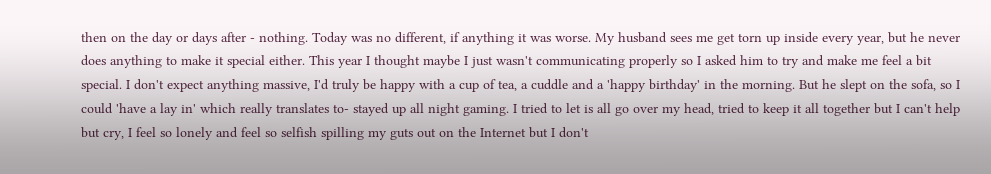then on the day or days after - nothing. Today was no different, if anything it was worse. My husband sees me get torn up inside every year, but he never does anything to make it special either. This year I thought maybe I just wasn't communicating properly so I asked him to try and make me feel a bit special. I don't expect anything massive, I'd truly be happy with a cup of tea, a cuddle and a 'happy birthday' in the morning. But he slept on the sofa, so I could 'have a lay in' which really translates to- stayed up all night gaming. I tried to let is all go over my head, tried to keep it all together but I can't help but cry, I feel so lonely and feel so selfish spilling my guts out on the Internet but I don't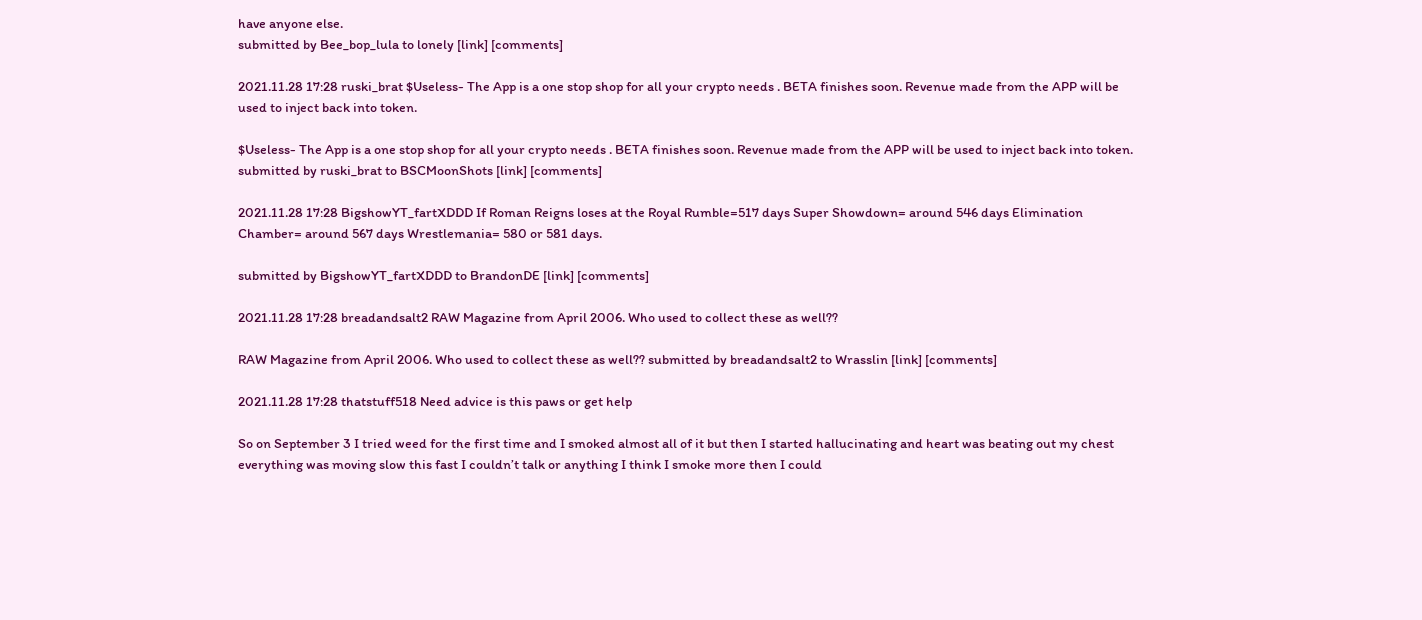have anyone else.
submitted by Bee_bop_lula to lonely [link] [comments]

2021.11.28 17:28 ruski_brat $Useless- The App is a one stop shop for all your crypto needs . BETA finishes soon. Revenue made from the APP will be used to inject back into token.

$Useless- The App is a one stop shop for all your crypto needs . BETA finishes soon. Revenue made from the APP will be used to inject back into token. submitted by ruski_brat to BSCMoonShots [link] [comments]

2021.11.28 17:28 BigshowYT_fartXDDD If Roman Reigns loses at the Royal Rumble=517 days Super Showdown= around 546 days Elimination Chamber= around 567 days Wrestlemania= 580 or 581 days.

submitted by BigshowYT_fartXDDD to BrandonDE [link] [comments]

2021.11.28 17:28 breadandsalt2 RAW Magazine from April 2006. Who used to collect these as well??

RAW Magazine from April 2006. Who used to collect these as well?? submitted by breadandsalt2 to Wrasslin [link] [comments]

2021.11.28 17:28 thatstuff518 Need advice is this paws or get help

So on September 3 I tried weed for the first time and I smoked almost all of it but then I started hallucinating and heart was beating out my chest everything was moving slow this fast I couldn’t talk or anything I think I smoke more then I could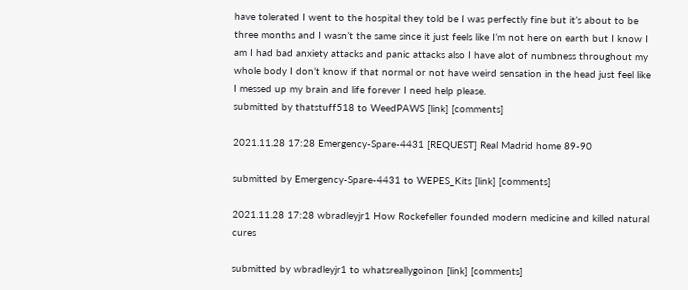have tolerated I went to the hospital they told be I was perfectly fine but it’s about to be three months and I wasn’t the same since it just feels like I’m not here on earth but I know I am I had bad anxiety attacks and panic attacks also I have alot of numbness throughout my whole body I don’t know if that normal or not have weird sensation in the head just feel like I messed up my brain and life forever I need help please.
submitted by thatstuff518 to WeedPAWS [link] [comments]

2021.11.28 17:28 Emergency-Spare-4431 [REQUEST] Real Madrid home 89-90

submitted by Emergency-Spare-4431 to WEPES_Kits [link] [comments]

2021.11.28 17:28 wbradleyjr1 How Rockefeller founded modern medicine and killed natural cures

submitted by wbradleyjr1 to whatsreallygoinon [link] [comments]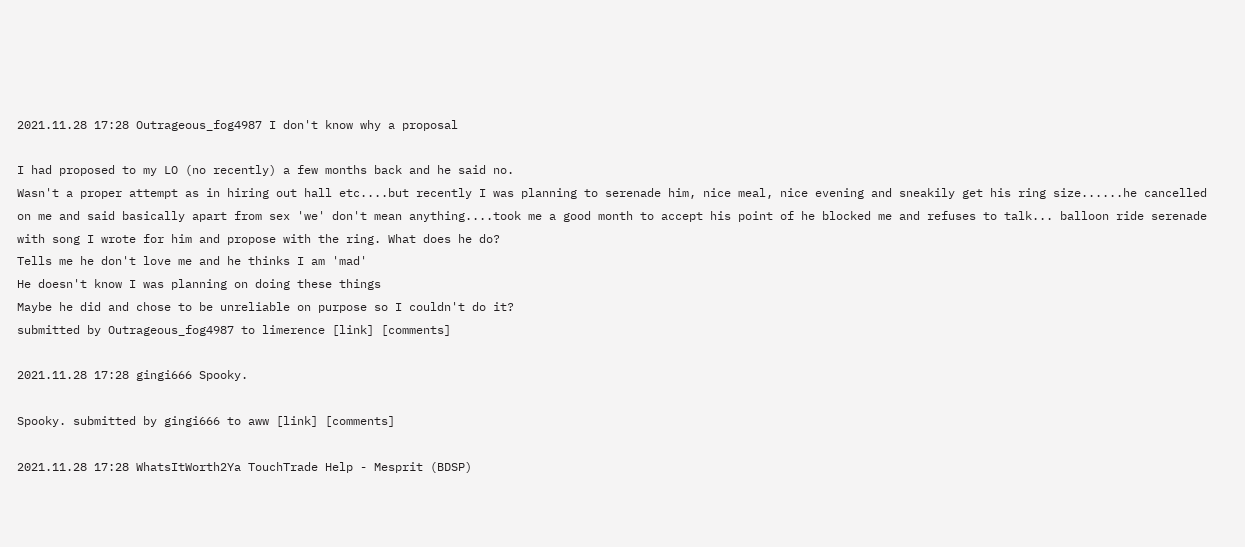2021.11.28 17:28 Outrageous_fog4987 I don't know why a proposal

I had proposed to my LO (no recently) a few months back and he said no.
Wasn't a proper attempt as in hiring out hall etc....but recently I was planning to serenade him, nice meal, nice evening and sneakily get his ring size......he cancelled on me and said basically apart from sex 'we' don't mean anything....took me a good month to accept his point of he blocked me and refuses to talk... balloon ride serenade with song I wrote for him and propose with the ring. What does he do?
Tells me he don't love me and he thinks I am 'mad'
He doesn't know I was planning on doing these things
Maybe he did and chose to be unreliable on purpose so I couldn't do it?
submitted by Outrageous_fog4987 to limerence [link] [comments]

2021.11.28 17:28 gingi666 Spooky.

Spooky. submitted by gingi666 to aww [link] [comments]

2021.11.28 17:28 WhatsItWorth2Ya TouchTrade Help - Mesprit (BDSP)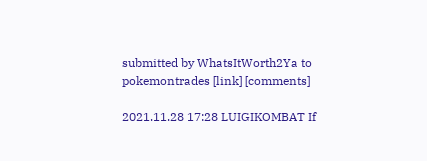submitted by WhatsItWorth2Ya to pokemontrades [link] [comments]

2021.11.28 17:28 LUIGIKOMBAT If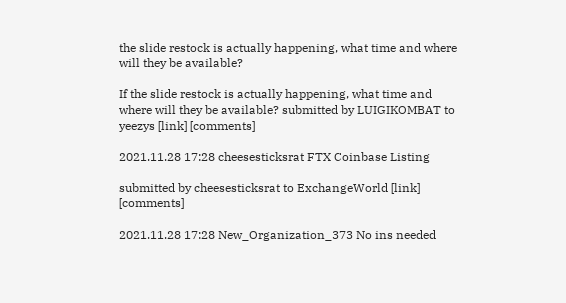the slide restock is actually happening, what time and where will they be available?

If the slide restock is actually happening, what time and where will they be available? submitted by LUIGIKOMBAT to yeezys [link] [comments]

2021.11.28 17:28 cheesesticksrat FTX Coinbase Listing

submitted by cheesesticksrat to ExchangeWorld [link] [comments]

2021.11.28 17:28 New_Organization_373 No ins needed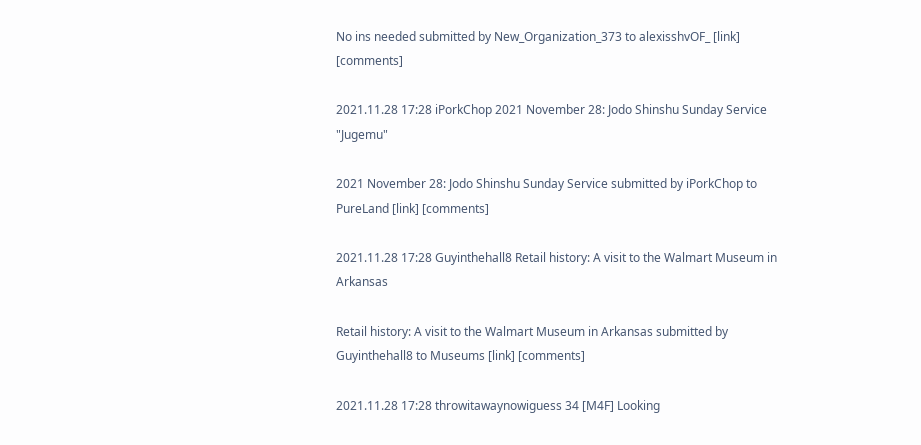No ins needed submitted by New_Organization_373 to alexisshvOF_ [link] [comments]

2021.11.28 17:28 iPorkChop 2021 November 28: Jodo Shinshu Sunday Service "Jugemu"

2021 November 28: Jodo Shinshu Sunday Service submitted by iPorkChop to PureLand [link] [comments]

2021.11.28 17:28 Guyinthehall8 Retail history: A visit to the Walmart Museum in Arkansas

Retail history: A visit to the Walmart Museum in Arkansas submitted by Guyinthehall8 to Museums [link] [comments]

2021.11.28 17:28 throwitawaynowiguess 34 [M4F] Looking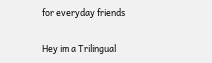for everyday friends

Hey im a Trilingual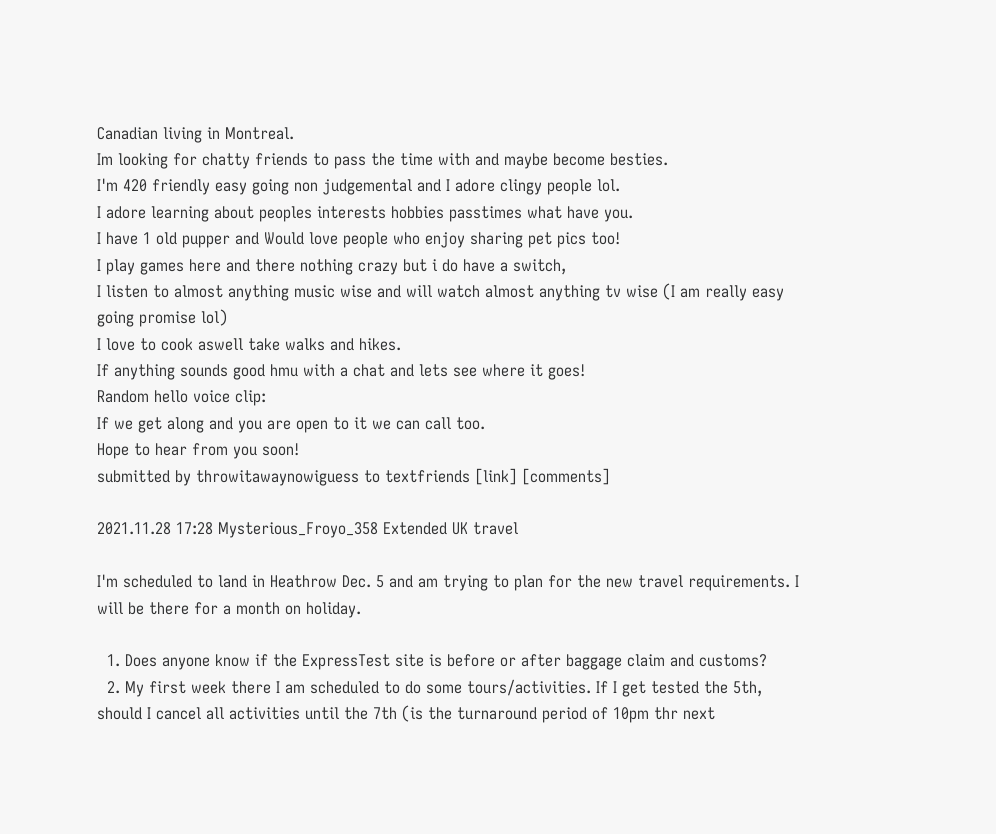Canadian living in Montreal.
Im looking for chatty friends to pass the time with and maybe become besties.
I'm 420 friendly easy going non judgemental and I adore clingy people lol.
I adore learning about peoples interests hobbies passtimes what have you.
I have 1 old pupper and Would love people who enjoy sharing pet pics too!
I play games here and there nothing crazy but i do have a switch,
I listen to almost anything music wise and will watch almost anything tv wise (I am really easy going promise lol)
I love to cook aswell take walks and hikes.
If anything sounds good hmu with a chat and lets see where it goes!
Random hello voice clip:
If we get along and you are open to it we can call too.
Hope to hear from you soon!
submitted by throwitawaynowiguess to textfriends [link] [comments]

2021.11.28 17:28 Mysterious_Froyo_358 Extended UK travel

I'm scheduled to land in Heathrow Dec. 5 and am trying to plan for the new travel requirements. I will be there for a month on holiday.

  1. Does anyone know if the ExpressTest site is before or after baggage claim and customs?
  2. My first week there I am scheduled to do some tours/activities. If I get tested the 5th, should I cancel all activities until the 7th (is the turnaround period of 10pm thr next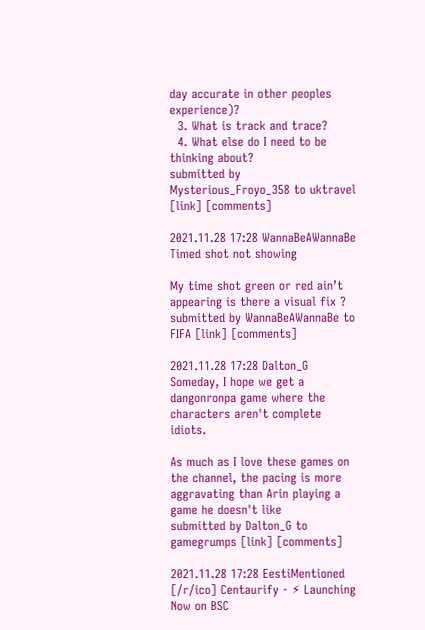day accurate in other peoples experience)?
  3. What is track and trace?
  4. What else do I need to be thinking about?
submitted by Mysterious_Froyo_358 to uktravel [link] [comments]

2021.11.28 17:28 WannaBeAWannaBe Timed shot not showing

My time shot green or red ain’t appearing is there a visual fix ?
submitted by WannaBeAWannaBe to FIFA [link] [comments]

2021.11.28 17:28 Dalton_G Someday, I hope we get a dangonronpa game where the characters aren't complete idiots.

As much as I love these games on the channel, the pacing is more aggravating than Arin playing a game he doesn't like
submitted by Dalton_G to gamegrumps [link] [comments]

2021.11.28 17:28 EestiMentioned [/r/ico] Centaurify - ⚡ Launching Now on BSC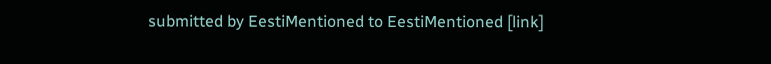submitted by EestiMentioned to EestiMentioned [link]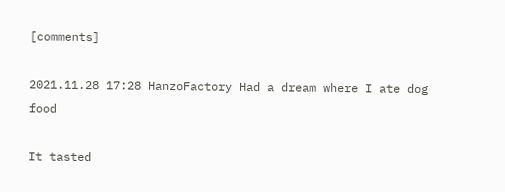[comments]

2021.11.28 17:28 HanzoFactory Had a dream where I ate dog food

It tasted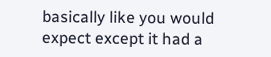basically like you would expect except it had a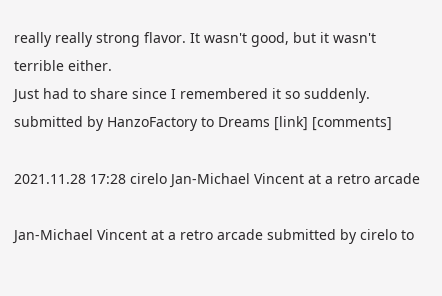really really strong flavor. It wasn't good, but it wasn't terrible either.
Just had to share since I remembered it so suddenly.
submitted by HanzoFactory to Dreams [link] [comments]

2021.11.28 17:28 cirelo Jan-Michael Vincent at a retro arcade

Jan-Michael Vincent at a retro arcade submitted by cirelo to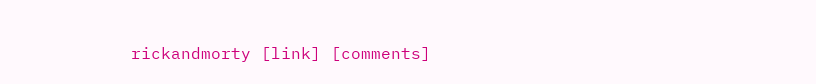rickandmorty [link] [comments]